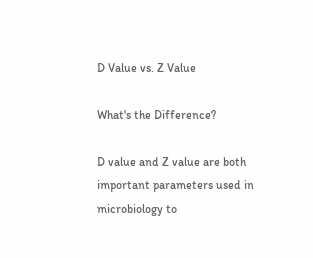D Value vs. Z Value

What's the Difference?

D value and Z value are both important parameters used in microbiology to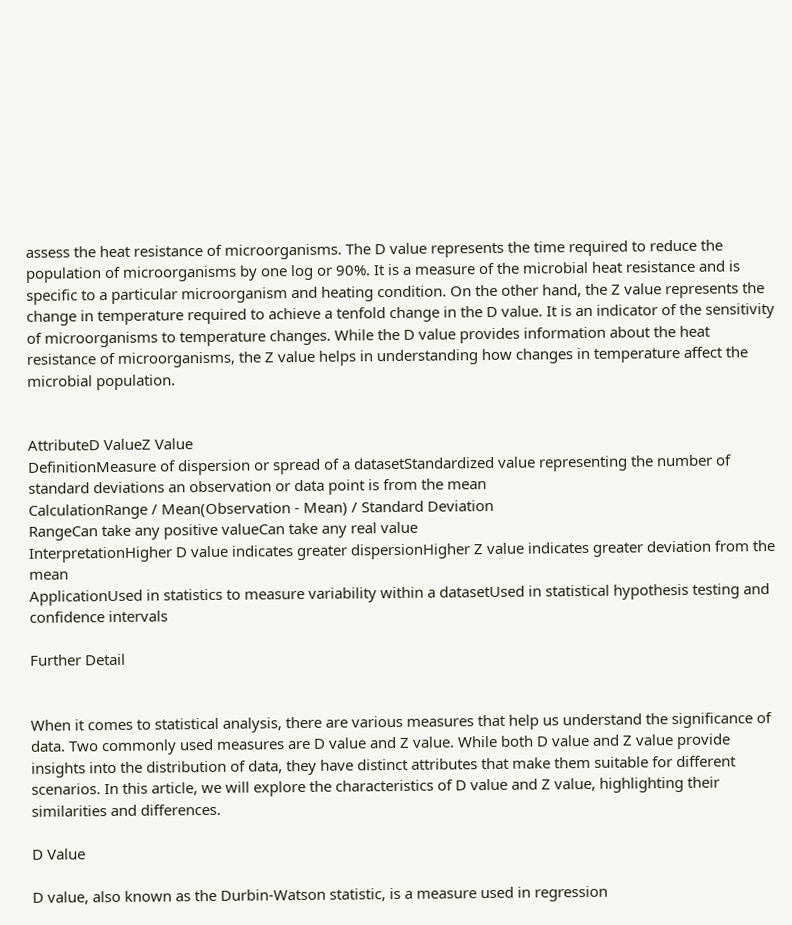assess the heat resistance of microorganisms. The D value represents the time required to reduce the population of microorganisms by one log or 90%. It is a measure of the microbial heat resistance and is specific to a particular microorganism and heating condition. On the other hand, the Z value represents the change in temperature required to achieve a tenfold change in the D value. It is an indicator of the sensitivity of microorganisms to temperature changes. While the D value provides information about the heat resistance of microorganisms, the Z value helps in understanding how changes in temperature affect the microbial population.


AttributeD ValueZ Value
DefinitionMeasure of dispersion or spread of a datasetStandardized value representing the number of standard deviations an observation or data point is from the mean
CalculationRange / Mean(Observation - Mean) / Standard Deviation
RangeCan take any positive valueCan take any real value
InterpretationHigher D value indicates greater dispersionHigher Z value indicates greater deviation from the mean
ApplicationUsed in statistics to measure variability within a datasetUsed in statistical hypothesis testing and confidence intervals

Further Detail


When it comes to statistical analysis, there are various measures that help us understand the significance of data. Two commonly used measures are D value and Z value. While both D value and Z value provide insights into the distribution of data, they have distinct attributes that make them suitable for different scenarios. In this article, we will explore the characteristics of D value and Z value, highlighting their similarities and differences.

D Value

D value, also known as the Durbin-Watson statistic, is a measure used in regression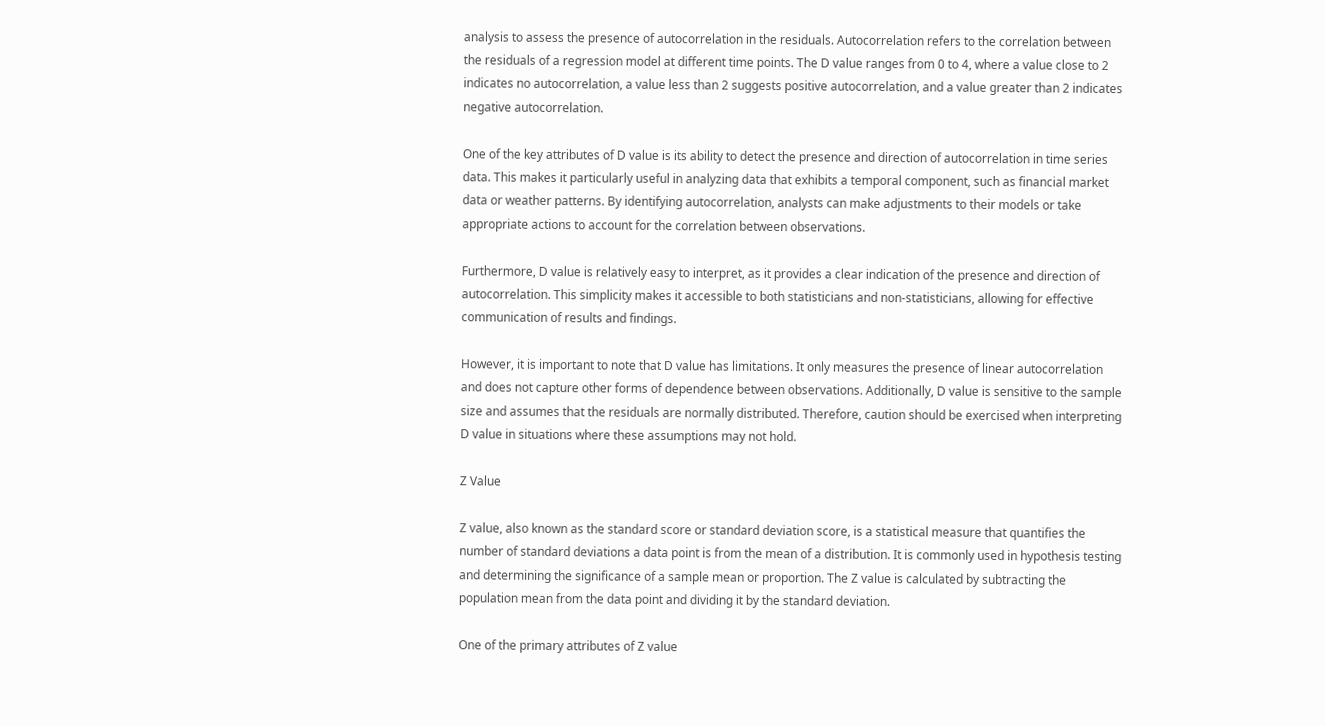analysis to assess the presence of autocorrelation in the residuals. Autocorrelation refers to the correlation between the residuals of a regression model at different time points. The D value ranges from 0 to 4, where a value close to 2 indicates no autocorrelation, a value less than 2 suggests positive autocorrelation, and a value greater than 2 indicates negative autocorrelation.

One of the key attributes of D value is its ability to detect the presence and direction of autocorrelation in time series data. This makes it particularly useful in analyzing data that exhibits a temporal component, such as financial market data or weather patterns. By identifying autocorrelation, analysts can make adjustments to their models or take appropriate actions to account for the correlation between observations.

Furthermore, D value is relatively easy to interpret, as it provides a clear indication of the presence and direction of autocorrelation. This simplicity makes it accessible to both statisticians and non-statisticians, allowing for effective communication of results and findings.

However, it is important to note that D value has limitations. It only measures the presence of linear autocorrelation and does not capture other forms of dependence between observations. Additionally, D value is sensitive to the sample size and assumes that the residuals are normally distributed. Therefore, caution should be exercised when interpreting D value in situations where these assumptions may not hold.

Z Value

Z value, also known as the standard score or standard deviation score, is a statistical measure that quantifies the number of standard deviations a data point is from the mean of a distribution. It is commonly used in hypothesis testing and determining the significance of a sample mean or proportion. The Z value is calculated by subtracting the population mean from the data point and dividing it by the standard deviation.

One of the primary attributes of Z value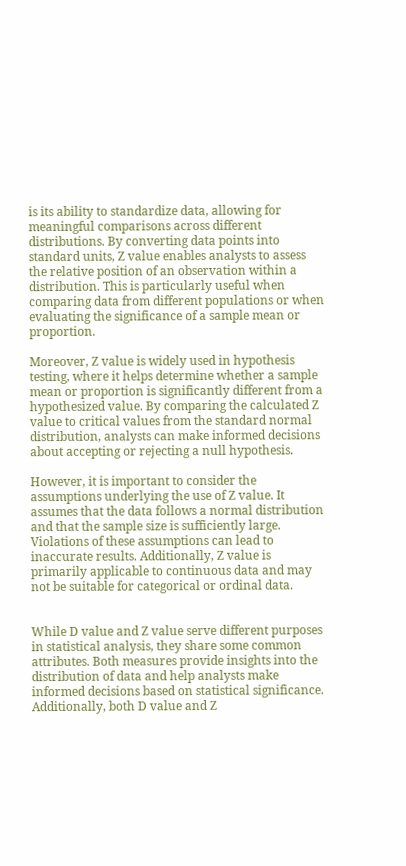is its ability to standardize data, allowing for meaningful comparisons across different distributions. By converting data points into standard units, Z value enables analysts to assess the relative position of an observation within a distribution. This is particularly useful when comparing data from different populations or when evaluating the significance of a sample mean or proportion.

Moreover, Z value is widely used in hypothesis testing, where it helps determine whether a sample mean or proportion is significantly different from a hypothesized value. By comparing the calculated Z value to critical values from the standard normal distribution, analysts can make informed decisions about accepting or rejecting a null hypothesis.

However, it is important to consider the assumptions underlying the use of Z value. It assumes that the data follows a normal distribution and that the sample size is sufficiently large. Violations of these assumptions can lead to inaccurate results. Additionally, Z value is primarily applicable to continuous data and may not be suitable for categorical or ordinal data.


While D value and Z value serve different purposes in statistical analysis, they share some common attributes. Both measures provide insights into the distribution of data and help analysts make informed decisions based on statistical significance. Additionally, both D value and Z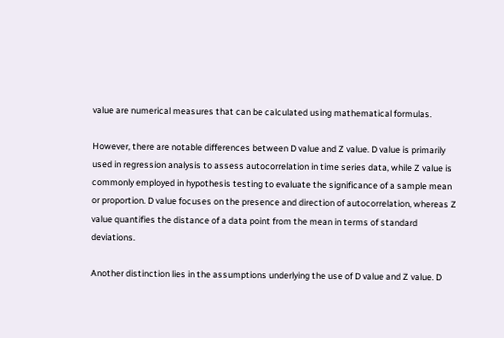value are numerical measures that can be calculated using mathematical formulas.

However, there are notable differences between D value and Z value. D value is primarily used in regression analysis to assess autocorrelation in time series data, while Z value is commonly employed in hypothesis testing to evaluate the significance of a sample mean or proportion. D value focuses on the presence and direction of autocorrelation, whereas Z value quantifies the distance of a data point from the mean in terms of standard deviations.

Another distinction lies in the assumptions underlying the use of D value and Z value. D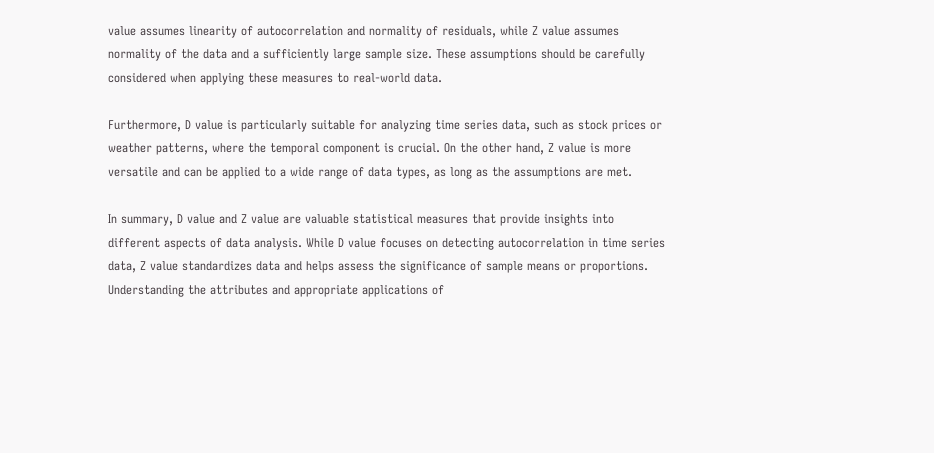value assumes linearity of autocorrelation and normality of residuals, while Z value assumes normality of the data and a sufficiently large sample size. These assumptions should be carefully considered when applying these measures to real-world data.

Furthermore, D value is particularly suitable for analyzing time series data, such as stock prices or weather patterns, where the temporal component is crucial. On the other hand, Z value is more versatile and can be applied to a wide range of data types, as long as the assumptions are met.

In summary, D value and Z value are valuable statistical measures that provide insights into different aspects of data analysis. While D value focuses on detecting autocorrelation in time series data, Z value standardizes data and helps assess the significance of sample means or proportions. Understanding the attributes and appropriate applications of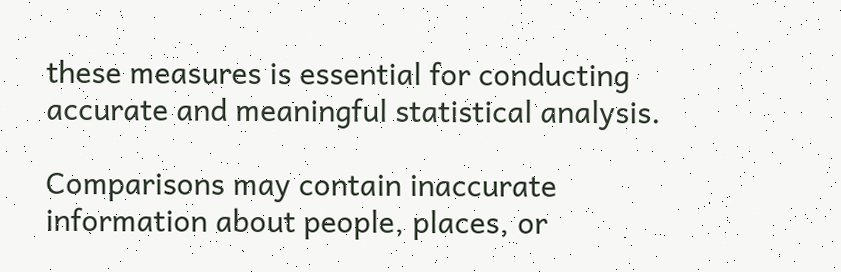these measures is essential for conducting accurate and meaningful statistical analysis.

Comparisons may contain inaccurate information about people, places, or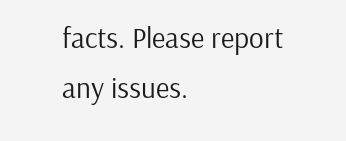facts. Please report any issues.